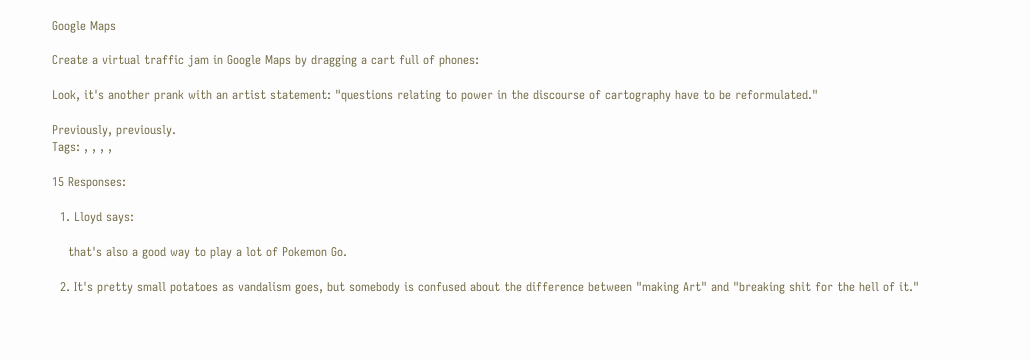Google Maps

Create a virtual traffic jam in Google Maps by dragging a cart full of phones:

Look, it's another prank with an artist statement: "questions relating to power in the discourse of cartography have to be reformulated."

Previously, previously.
Tags: , , , ,

15 Responses:

  1. Lloyd says:

    that's also a good way to play a lot of Pokemon Go.

  2. It's pretty small potatoes as vandalism goes, but somebody is confused about the difference between "making Art" and "breaking shit for the hell of it."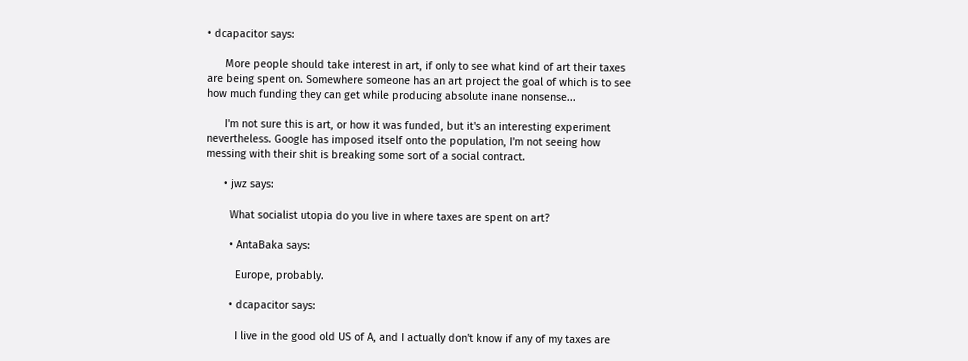• dcapacitor says:

      More people should take interest in art, if only to see what kind of art their taxes are being spent on. Somewhere someone has an art project the goal of which is to see how much funding they can get while producing absolute inane nonsense...

      I'm not sure this is art, or how it was funded, but it's an interesting experiment nevertheless. Google has imposed itself onto the population, I'm not seeing how messing with their shit is breaking some sort of a social contract.

      • jwz says:

        What socialist utopia do you live in where taxes are spent on art?

        • AntaBaka says:

          Europe, probably.

        • dcapacitor says:

          I live in the good old US of A, and I actually don't know if any of my taxes are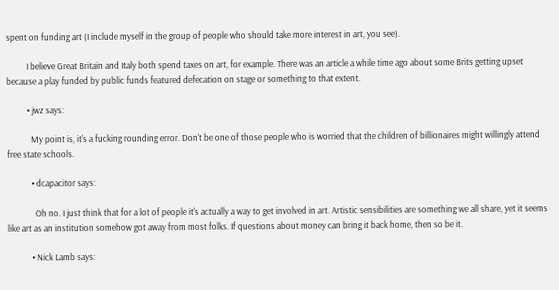spent on funding art (I include myself in the group of people who should take more interest in art, you see).

          I believe Great Britain and Italy both spend taxes on art, for example. There was an article a while time ago about some Brits getting upset because a play funded by public funds featured defecation on stage or something to that extent.

          • jwz says:

            My point is, it's a fucking rounding error. Don't be one of those people who is worried that the children of billionaires might willingly attend free state schools.

            • dcapacitor says:

              Oh no. I just think that for a lot of people it's actually a way to get involved in art. Artistic sensibilities are something we all share, yet it seems like art as an institution somehow got away from most folks. If questions about money can bring it back home, then so be it.

            • Nick Lamb says: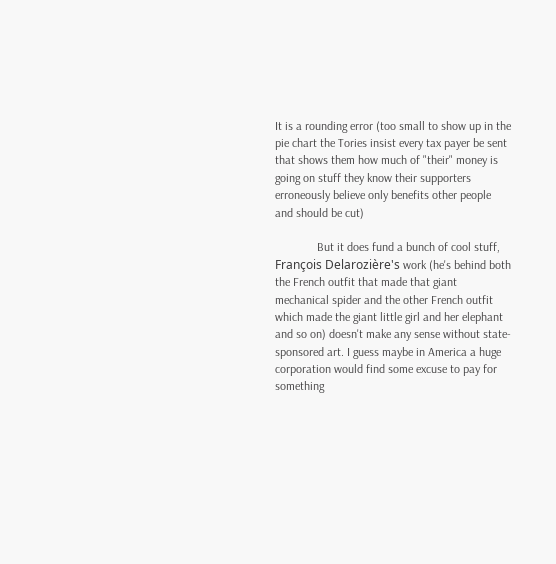It is a rounding error (too small to show up in the pie chart the Tories insist every tax payer be sent that shows them how much of "their" money is going on stuff they know their supporters erroneously believe only benefits other people and should be cut)

              But it does fund a bunch of cool stuff, François Delarozière's work (he's behind both the French outfit that made that giant mechanical spider and the other French outfit which made the giant little girl and her elephant and so on) doesn't make any sense without state-sponsored art. I guess maybe in America a huge corporation would find some excuse to pay for something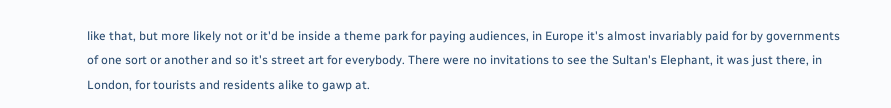like that, but more likely not or it'd be inside a theme park for paying audiences, in Europe it's almost invariably paid for by governments of one sort or another and so it's street art for everybody. There were no invitations to see the Sultan's Elephant, it was just there, in London, for tourists and residents alike to gawp at.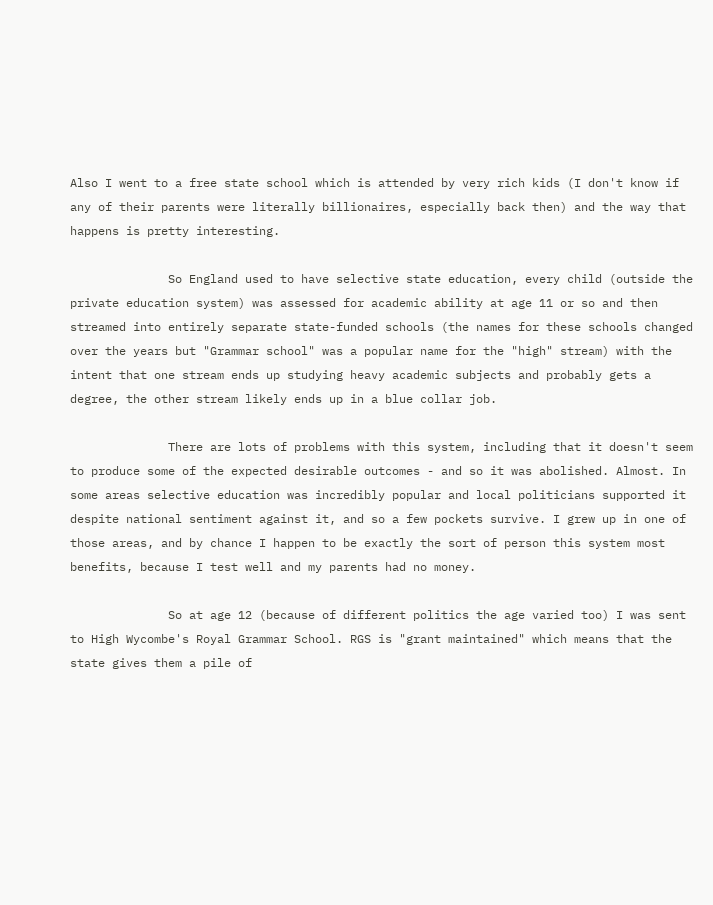Also I went to a free state school which is attended by very rich kids (I don't know if any of their parents were literally billionaires, especially back then) and the way that happens is pretty interesting.

              So England used to have selective state education, every child (outside the private education system) was assessed for academic ability at age 11 or so and then streamed into entirely separate state-funded schools (the names for these schools changed over the years but "Grammar school" was a popular name for the "high" stream) with the intent that one stream ends up studying heavy academic subjects and probably gets a degree, the other stream likely ends up in a blue collar job.

              There are lots of problems with this system, including that it doesn't seem to produce some of the expected desirable outcomes - and so it was abolished. Almost. In some areas selective education was incredibly popular and local politicians supported it despite national sentiment against it, and so a few pockets survive. I grew up in one of those areas, and by chance I happen to be exactly the sort of person this system most benefits, because I test well and my parents had no money.

              So at age 12 (because of different politics the age varied too) I was sent to High Wycombe's Royal Grammar School. RGS is "grant maintained" which means that the state gives them a pile of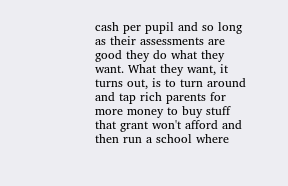cash per pupil and so long as their assessments are good they do what they want. What they want, it turns out, is to turn around and tap rich parents for more money to buy stuff that grant won't afford and then run a school where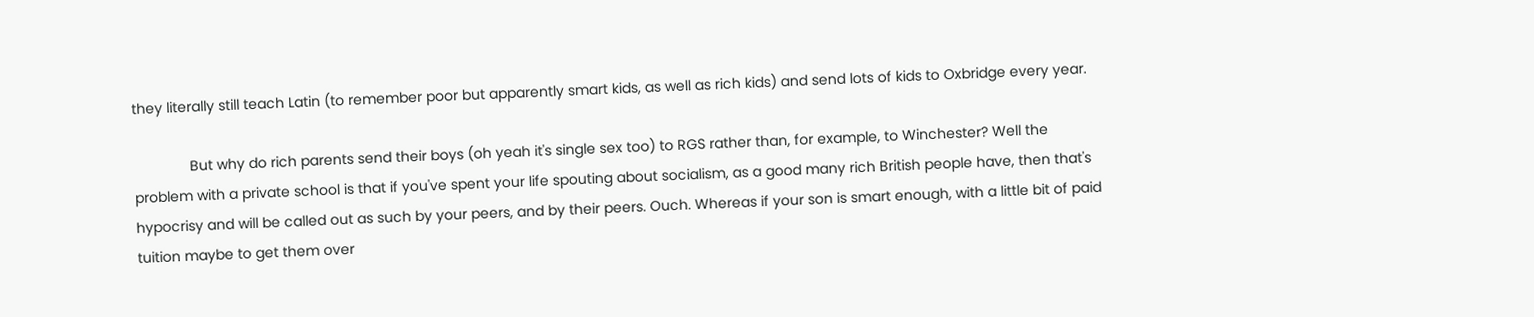they literally still teach Latin (to remember poor but apparently smart kids, as well as rich kids) and send lots of kids to Oxbridge every year.

              But why do rich parents send their boys (oh yeah it's single sex too) to RGS rather than, for example, to Winchester? Well the problem with a private school is that if you've spent your life spouting about socialism, as a good many rich British people have, then that's hypocrisy and will be called out as such by your peers, and by their peers. Ouch. Whereas if your son is smart enough, with a little bit of paid tuition maybe to get them over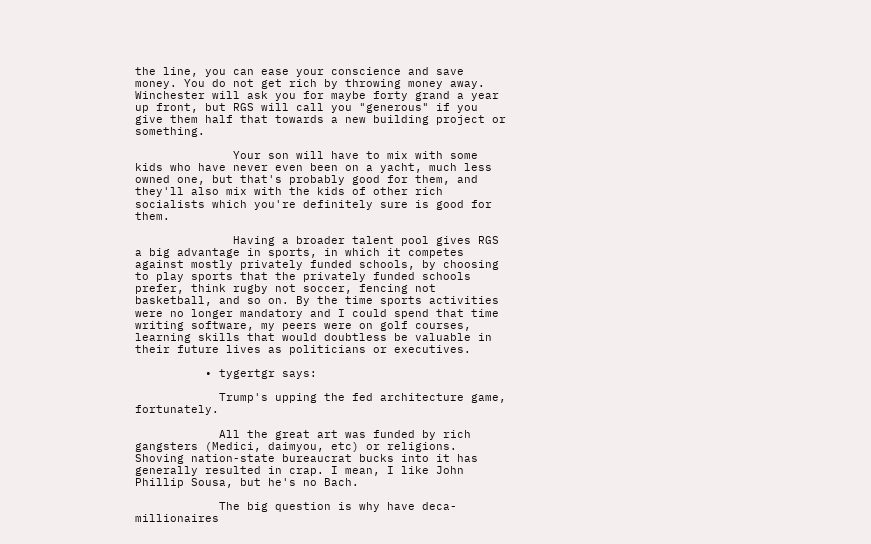the line, you can ease your conscience and save money. You do not get rich by throwing money away. Winchester will ask you for maybe forty grand a year up front, but RGS will call you "generous" if you give them half that towards a new building project or something.

              Your son will have to mix with some kids who have never even been on a yacht, much less owned one, but that's probably good for them, and they'll also mix with the kids of other rich socialists which you're definitely sure is good for them.

              Having a broader talent pool gives RGS a big advantage in sports, in which it competes against mostly privately funded schools, by choosing to play sports that the privately funded schools prefer, think rugby not soccer, fencing not basketball, and so on. By the time sports activities were no longer mandatory and I could spend that time writing software, my peers were on golf courses, learning skills that would doubtless be valuable in their future lives as politicians or executives.

          • tygertgr says:

            Trump's upping the fed architecture game, fortunately.

            All the great art was funded by rich gangsters (Medici, daimyou, etc) or religions. Shoving nation-state bureaucrat bucks into it has generally resulted in crap. I mean, I like John Phillip Sousa, but he's no Bach.

            The big question is why have deca-millionaires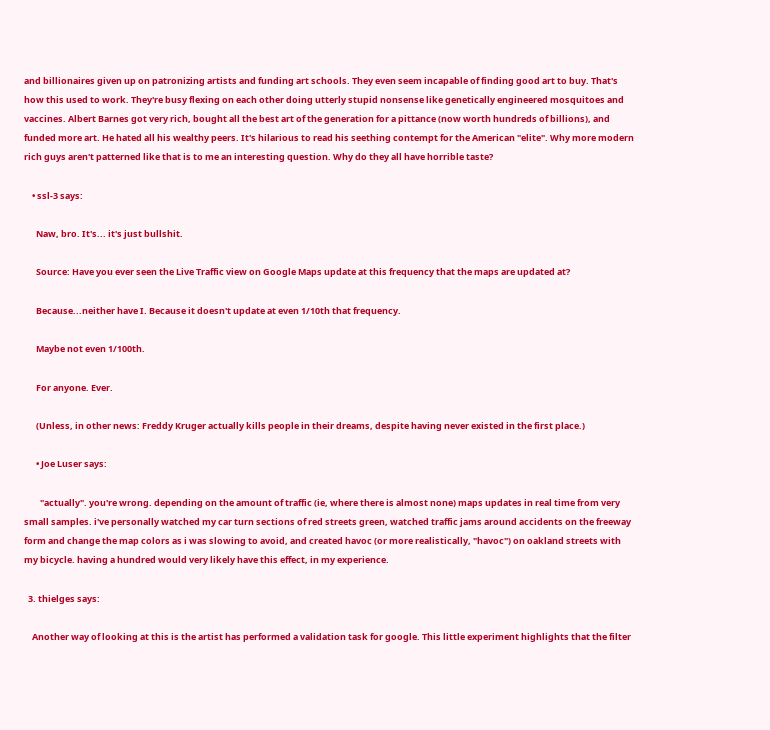and billionaires given up on patronizing artists and funding art schools. They even seem incapable of finding good art to buy. That's how this used to work. They're busy flexing on each other doing utterly stupid nonsense like genetically engineered mosquitoes and vaccines. Albert Barnes got very rich, bought all the best art of the generation for a pittance (now worth hundreds of billions), and funded more art. He hated all his wealthy peers. It's hilarious to read his seething contempt for the American "elite". Why more modern rich guys aren't patterned like that is to me an interesting question. Why do they all have horrible taste?

    • ssl-3 says:

      Naw, bro. It's... it's just bullshit.

      Source: Have you ever seen the Live Traffic view on Google Maps update at this frequency that the maps are updated at?

      Because...neither have I. Because it doesn't update at even 1/10th that frequency.

      Maybe not even 1/100th.

      For anyone. Ever.

      (Unless, in other news: Freddy Kruger actually kills people in their dreams, despite having never existed in the first place.)

      • Joe Luser says:

        "actually". you're wrong. depending on the amount of traffic (ie, where there is almost none) maps updates in real time from very small samples. i've personally watched my car turn sections of red streets green, watched traffic jams around accidents on the freeway form and change the map colors as i was slowing to avoid, and created havoc (or more realistically, "havoc") on oakland streets with my bicycle. having a hundred would very likely have this effect, in my experience.

  3. thielges says:

    Another way of looking at this is the artist has performed a validation task for google. This little experiment highlights that the filter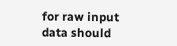for raw input data should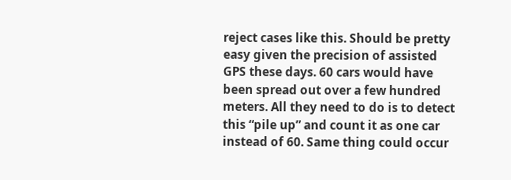reject cases like this. Should be pretty easy given the precision of assisted GPS these days. 60 cars would have been spread out over a few hundred meters. All they need to do is to detect this “pile up” and count it as one car instead of 60. Same thing could occur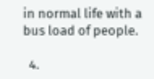in normal life with a bus load of people.

  4.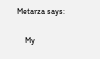Metarza says:

    My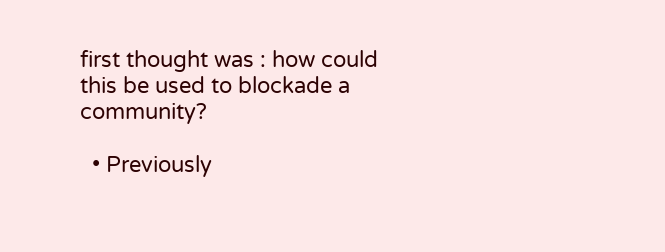first thought was : how could this be used to blockade a community?

  • Previously